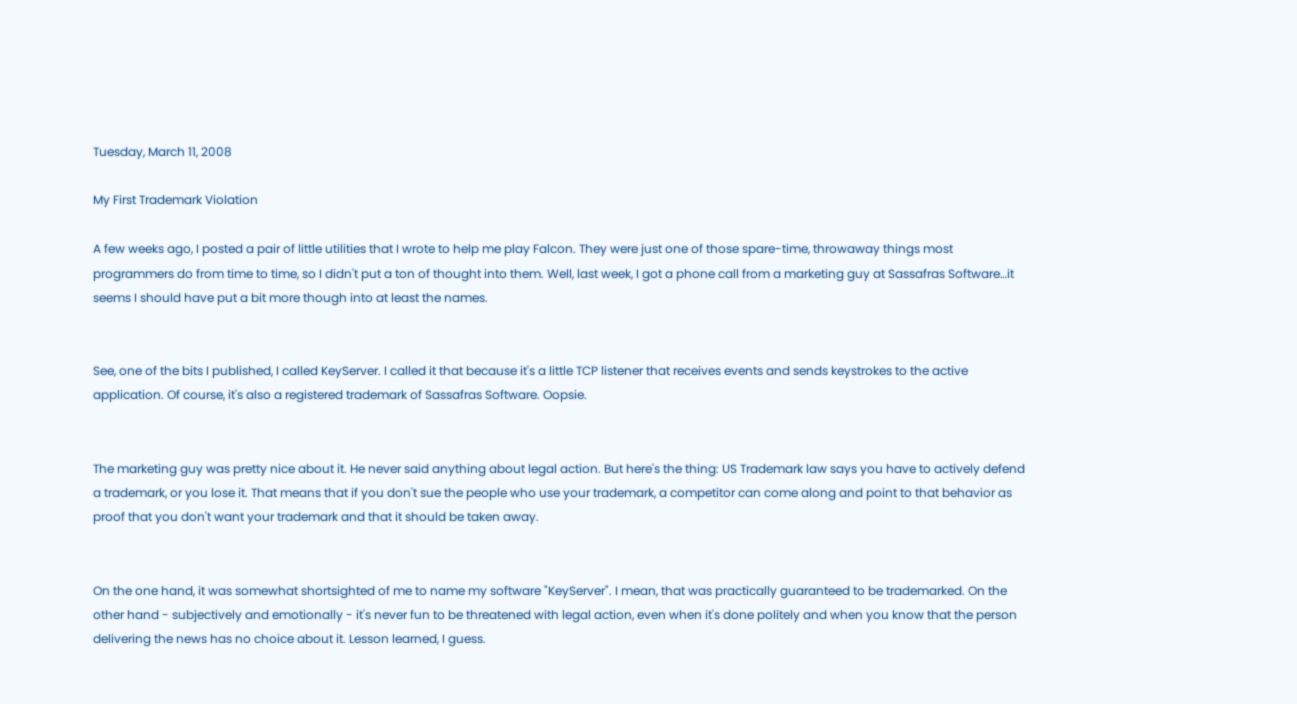Tuesday, March 11, 2008

My First Trademark Violation

A few weeks ago, I posted a pair of little utilities that I wrote to help me play Falcon. They were just one of those spare-time, throwaway things most programmers do from time to time, so I didn't put a ton of thought into them. Well, last week, I got a phone call from a marketing guy at Sassafras Software…it seems I should have put a bit more though into at least the names.


See, one of the bits I published, I called KeyServer. I called it that because it's a little TCP listener that receives events and sends keystrokes to the active application. Of course, it's also a registered trademark of Sassafras Software. Oopsie.


The marketing guy was pretty nice about it. He never said anything about legal action. But here's the thing: US Trademark law says you have to actively defend a trademark, or you lose it. That means that if you don't sue the people who use your trademark, a competitor can come along and point to that behavior as proof that you don't want your trademark and that it should be taken away.


On the one hand, it was somewhat shortsighted of me to name my software "KeyServer". I mean, that was practically guaranteed to be trademarked. On the other hand - subjectively and emotionally - it's never fun to be threatened with legal action, even when it's done politely and when you know that the person delivering the news has no choice about it. Lesson learned, I guess.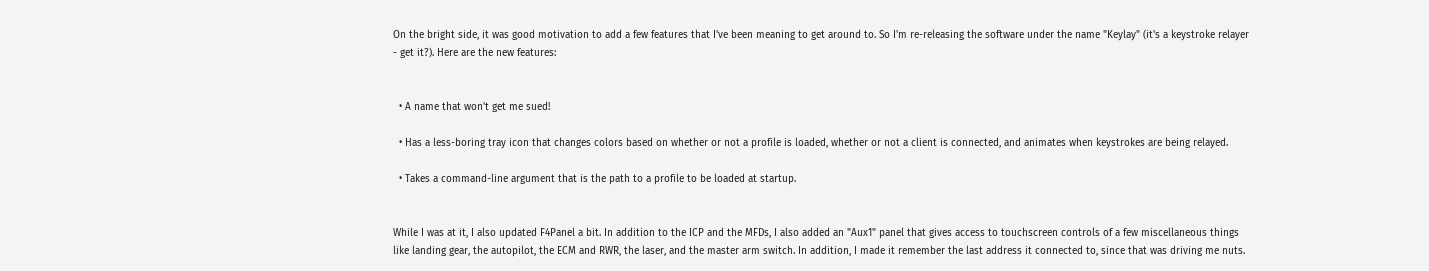On the bright side, it was good motivation to add a few features that I've been meaning to get around to. So I'm re-releasing the software under the name "Keylay" (it's a keystroke relayer - get it?). Here are the new features:


  • A name that won't get me sued!

  • Has a less-boring tray icon that changes colors based on whether or not a profile is loaded, whether or not a client is connected, and animates when keystrokes are being relayed.

  • Takes a command-line argument that is the path to a profile to be loaded at startup.


While I was at it, I also updated F4Panel a bit. In addition to the ICP and the MFDs, I also added an "Aux1" panel that gives access to touchscreen controls of a few miscellaneous things like landing gear, the autopilot, the ECM and RWR, the laser, and the master arm switch. In addition, I made it remember the last address it connected to, since that was driving me nuts.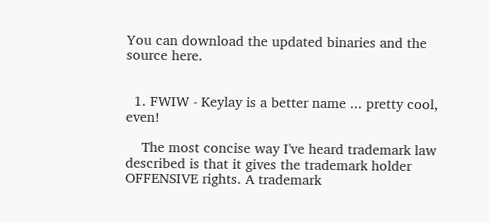You can download the updated binaries and the source here.


  1. FWIW - Keylay is a better name ... pretty cool, even!

    The most concise way I've heard trademark law described is that it gives the trademark holder OFFENSIVE rights. A trademark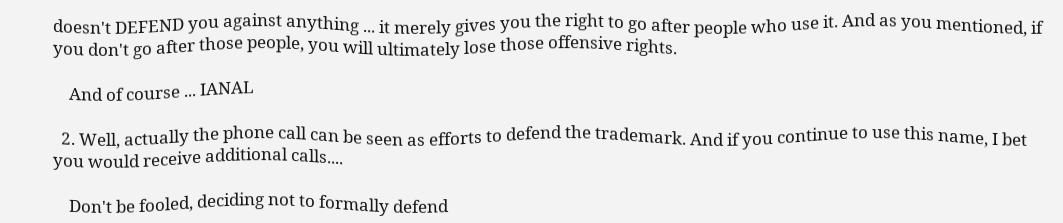doesn't DEFEND you against anything ... it merely gives you the right to go after people who use it. And as you mentioned, if you don't go after those people, you will ultimately lose those offensive rights.

    And of course ... IANAL

  2. Well, actually the phone call can be seen as efforts to defend the trademark. And if you continue to use this name, I bet you would receive additional calls....

    Don't be fooled, deciding not to formally defend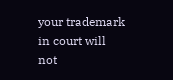your trademark in court will not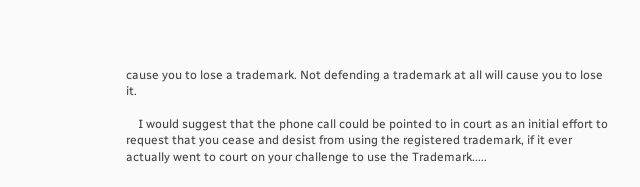cause you to lose a trademark. Not defending a trademark at all will cause you to lose it.

    I would suggest that the phone call could be pointed to in court as an initial effort to request that you cease and desist from using the registered trademark, if it ever actually went to court on your challenge to use the Trademark.....